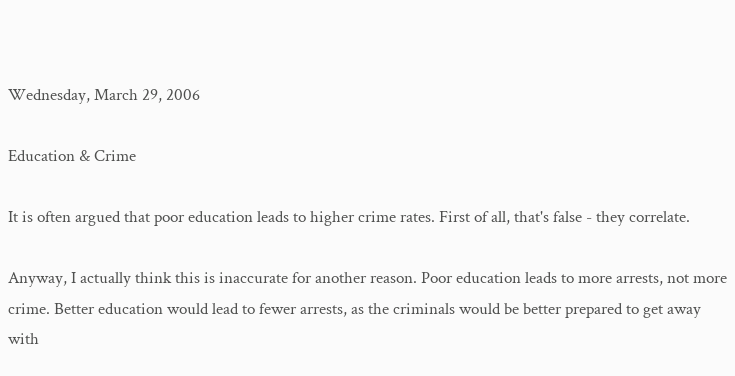Wednesday, March 29, 2006

Education & Crime

It is often argued that poor education leads to higher crime rates. First of all, that's false - they correlate.

Anyway, I actually think this is inaccurate for another reason. Poor education leads to more arrests, not more crime. Better education would lead to fewer arrests, as the criminals would be better prepared to get away with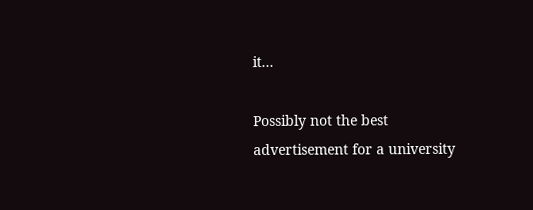it...

Possibly not the best advertisement for a university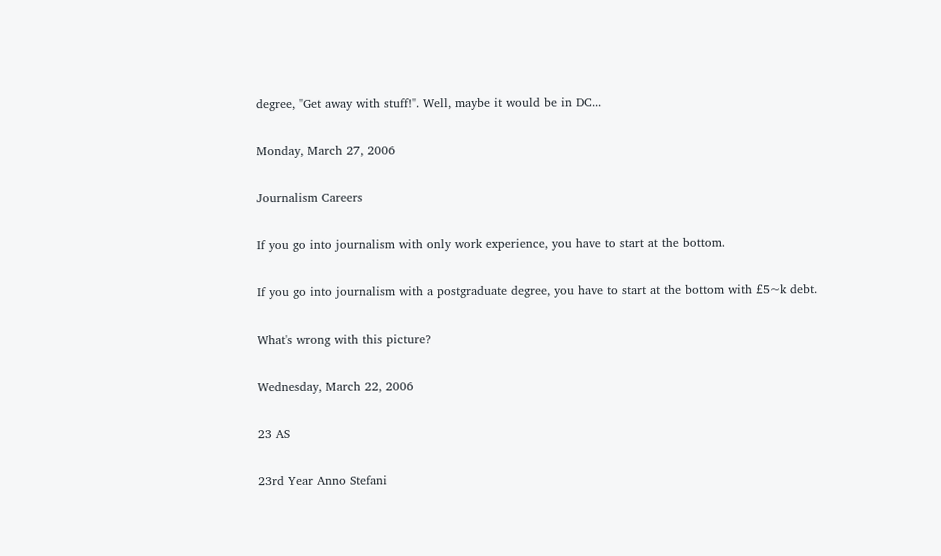degree, "Get away with stuff!". Well, maybe it would be in DC...

Monday, March 27, 2006

Journalism Careers

If you go into journalism with only work experience, you have to start at the bottom.

If you go into journalism with a postgraduate degree, you have to start at the bottom with £5~k debt.

What's wrong with this picture?

Wednesday, March 22, 2006

23 AS

23rd Year Anno Stefani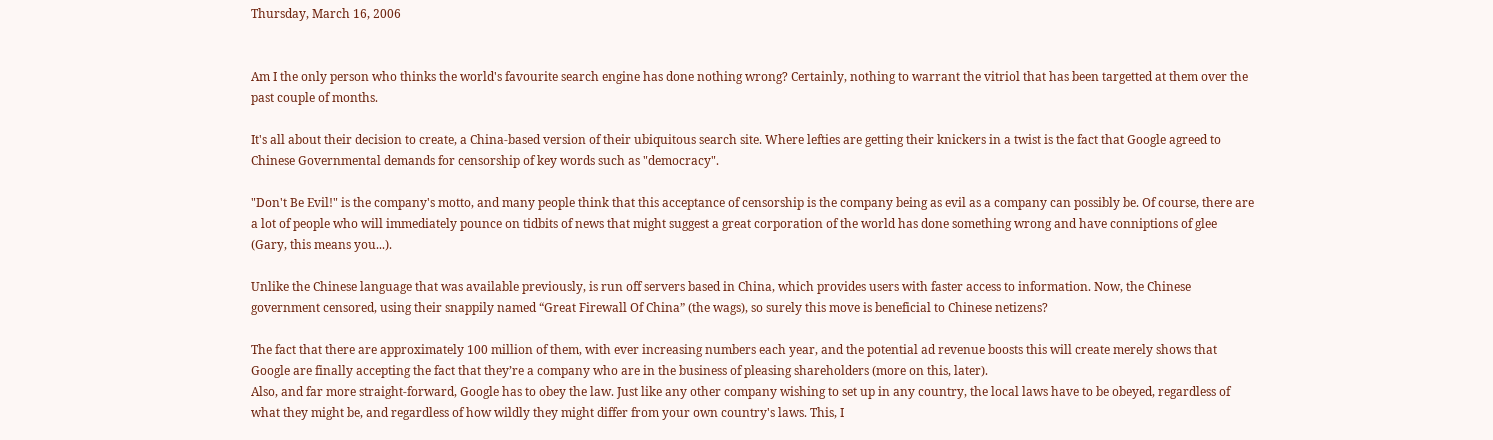Thursday, March 16, 2006


Am I the only person who thinks the world's favourite search engine has done nothing wrong? Certainly, nothing to warrant the vitriol that has been targetted at them over the past couple of months.

It's all about their decision to create, a China-based version of their ubiquitous search site. Where lefties are getting their knickers in a twist is the fact that Google agreed to Chinese Governmental demands for censorship of key words such as "democracy".

"Don't Be Evil!" is the company's motto, and many people think that this acceptance of censorship is the company being as evil as a company can possibly be. Of course, there are a lot of people who will immediately pounce on tidbits of news that might suggest a great corporation of the world has done something wrong and have conniptions of glee (Gary, this means you...).

Unlike the Chinese language that was available previously, is run off servers based in China, which provides users with faster access to information. Now, the Chinese government censored, using their snappily named “Great Firewall Of China” (the wags), so surely this move is beneficial to Chinese netizens?

The fact that there are approximately 100 million of them, with ever increasing numbers each year, and the potential ad revenue boosts this will create merely shows that Google are finally accepting the fact that they’re a company who are in the business of pleasing shareholders (more on this, later).
Also, and far more straight-forward, Google has to obey the law. Just like any other company wishing to set up in any country, the local laws have to be obeyed, regardless of what they might be, and regardless of how wildly they might differ from your own country's laws. This, I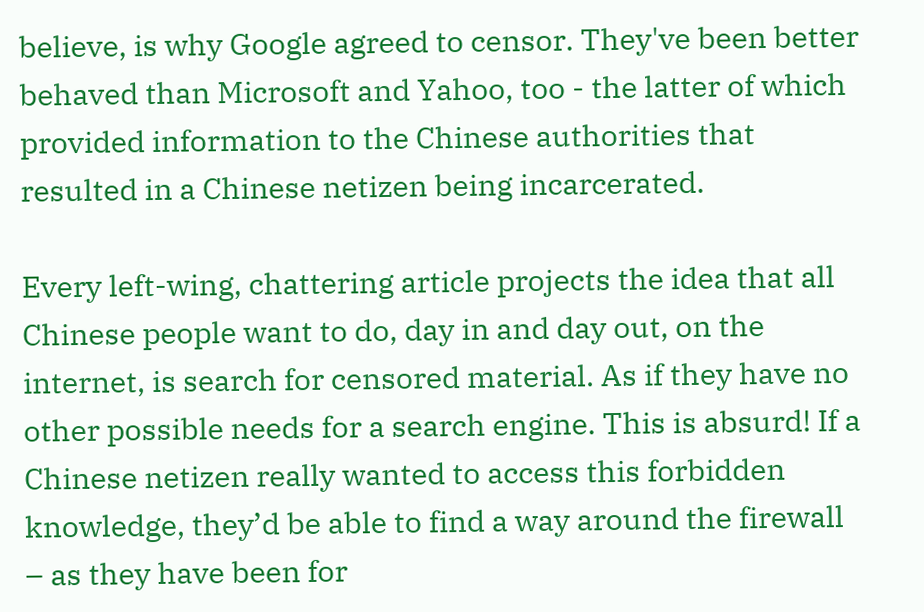believe, is why Google agreed to censor. They've been better behaved than Microsoft and Yahoo, too - the latter of which provided information to the Chinese authorities that resulted in a Chinese netizen being incarcerated.

Every left-wing, chattering article projects the idea that all Chinese people want to do, day in and day out, on the internet, is search for censored material. As if they have no other possible needs for a search engine. This is absurd! If a Chinese netizen really wanted to access this forbidden knowledge, they’d be able to find a way around the firewall – as they have been for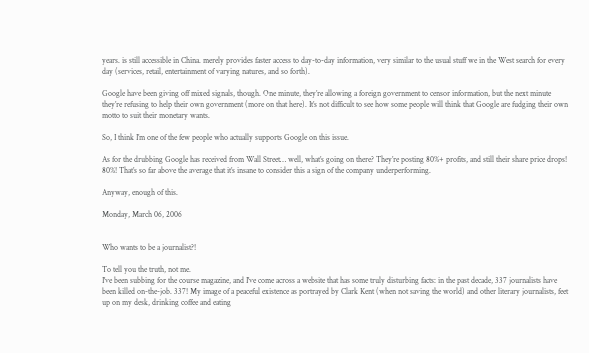years. is still accessible in China. merely provides faster access to day-to-day information, very similar to the usual stuff we in the West search for every day (services, retail, entertainment of varying natures, and so forth).

Google have been giving off mixed signals, though. One minute, they’re allowing a foreign government to censor information, but the next minute they’re refusing to help their own government (more on that here). It’s not difficult to see how some people will think that Google are fudging their own motto to suit their monetary wants.

So, I think I’m one of the few people who actually supports Google on this issue.

As for the drubbing Google has received from Wall Street… well, what’s going on there? They’re posting 80%+ profits, and still their share price drops! 80%! That’s so far above the average that it’s insane to consider this a sign of the company underperforming.

Anyway, enough of this.

Monday, March 06, 2006


Who wants to be a journalist?!

To tell you the truth, not me.
I've been subbing for the course magazine, and I've come across a website that has some truly disturbing facts: in the past decade, 337 journalists have been killed on-the-job. 337! My image of a peaceful existence as portrayed by Clark Kent (when not saving the world) and other literary journalists, feet up on my desk, drinking coffee and eating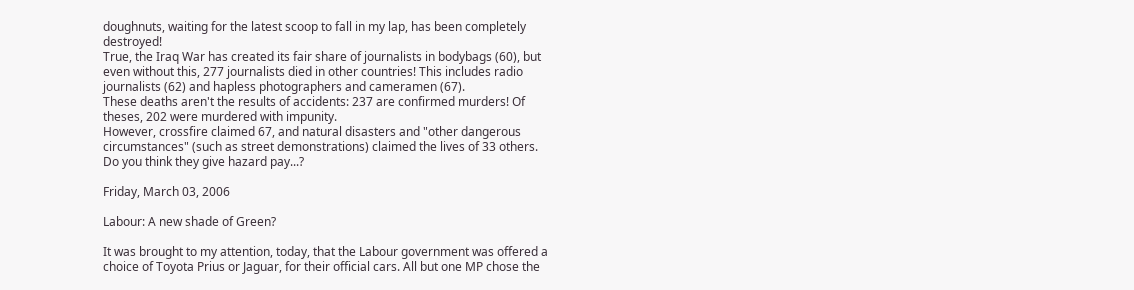doughnuts, waiting for the latest scoop to fall in my lap, has been completely destroyed!
True, the Iraq War has created its fair share of journalists in bodybags (60), but even without this, 277 journalists died in other countries! This includes radio journalists (62) and hapless photographers and cameramen (67).
These deaths aren't the results of accidents: 237 are confirmed murders! Of theses, 202 were murdered with impunity.
However, crossfire claimed 67, and natural disasters and "other dangerous circumstances" (such as street demonstrations) claimed the lives of 33 others.
Do you think they give hazard pay...?

Friday, March 03, 2006

Labour: A new shade of Green?

It was brought to my attention, today, that the Labour government was offered a choice of Toyota Prius or Jaguar, for their official cars. All but one MP chose the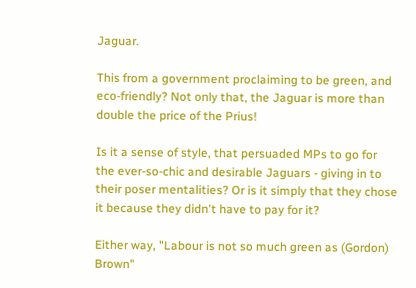Jaguar.

This from a government proclaiming to be green, and eco-friendly? Not only that, the Jaguar is more than double the price of the Prius!

Is it a sense of style, that persuaded MPs to go for the ever-so-chic and desirable Jaguars - giving in to their poser mentalities? Or is it simply that they chose it because they didn't have to pay for it?

Either way, "Labour is not so much green as (Gordon) Brown"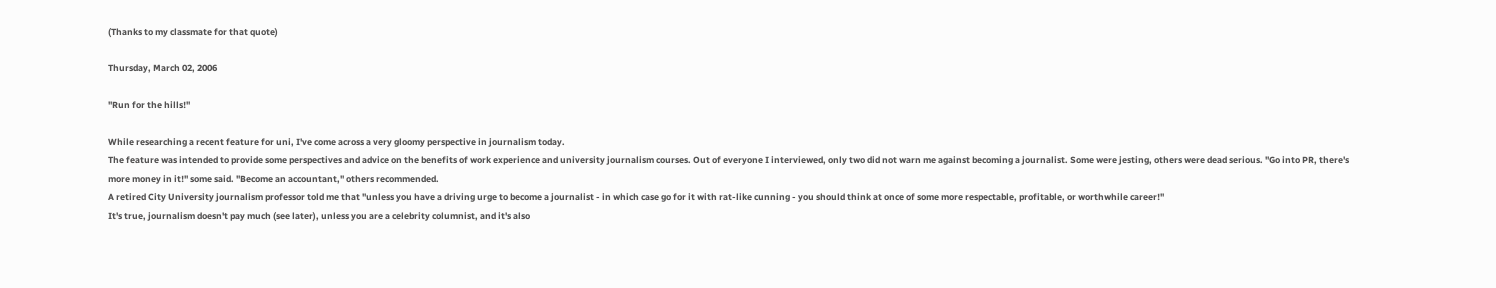(Thanks to my classmate for that quote)

Thursday, March 02, 2006

"Run for the hills!"

While researching a recent feature for uni, I've come across a very gloomy perspective in journalism today.
The feature was intended to provide some perspectives and advice on the benefits of work experience and university journalism courses. Out of everyone I interviewed, only two did not warn me against becoming a journalist. Some were jesting, others were dead serious. "Go into PR, there's more money in it!" some said. "Become an accountant," others recommended.
A retired City University journalism professor told me that "unless you have a driving urge to become a journalist - in which case go for it with rat-like cunning - you should think at once of some more respectable, profitable, or worthwhile career!"
It's true, journalism doesn't pay much (see later), unless you are a celebrity columnist, and it's also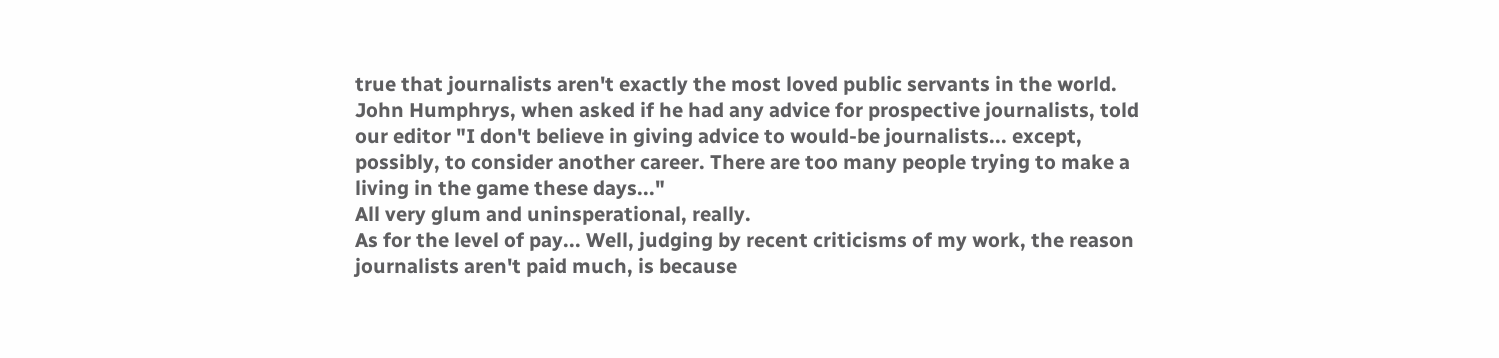true that journalists aren't exactly the most loved public servants in the world.
John Humphrys, when asked if he had any advice for prospective journalists, told our editor "I don't believe in giving advice to would-be journalists... except, possibly, to consider another career. There are too many people trying to make a living in the game these days..."
All very glum and uninsperational, really.
As for the level of pay... Well, judging by recent criticisms of my work, the reason journalists aren't paid much, is because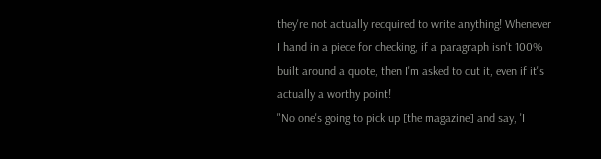they're not actually recquired to write anything! Whenever I hand in a piece for checking, if a paragraph isn't 100% built around a quote, then I'm asked to cut it, even if it's actually a worthy point!
"No one's going to pick up [the magazine] and say, 'I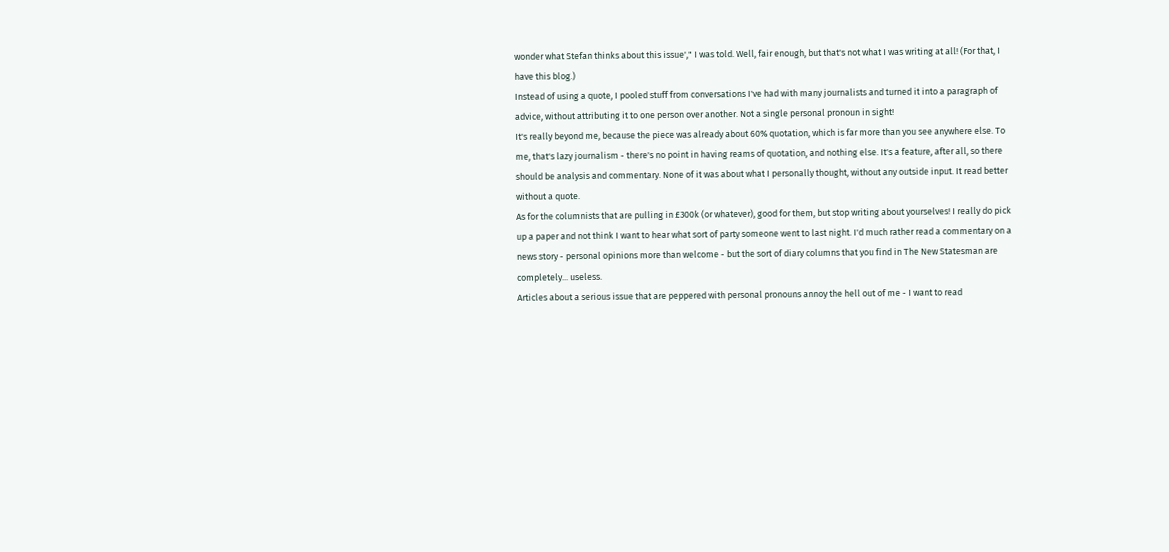wonder what Stefan thinks about this issue'," I was told. Well, fair enough, but that's not what I was writing at all! (For that, I have this blog.)
Instead of using a quote, I pooled stuff from conversations I've had with many journalists and turned it into a paragraph of advice, without attributing it to one person over another. Not a single personal pronoun in sight!
It's really beyond me, because the piece was already about 60% quotation, which is far more than you see anywhere else. To me, that's lazy journalism - there's no point in having reams of quotation, and nothing else. It's a feature, after all, so there should be analysis and commentary. None of it was about what I personally thought, without any outside input. It read better without a quote.
As for the columnists that are pulling in £300k (or whatever), good for them, but stop writing about yourselves! I really do pick up a paper and not think I want to hear what sort of party someone went to last night. I'd much rather read a commentary on a news story - personal opinions more than welcome - but the sort of diary columns that you find in The New Statesman are completely... useless.
Articles about a serious issue that are peppered with personal pronouns annoy the hell out of me - I want to read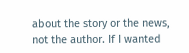about the story or the news, not the author. If I wanted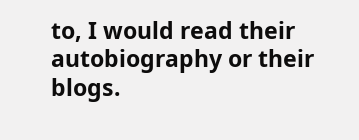to, I would read their autobiography or their blogs.